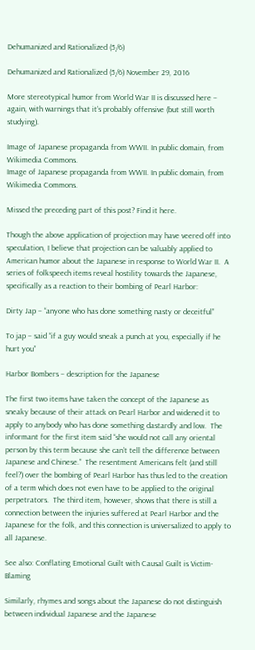Dehumanized and Rationalized (5/6)

Dehumanized and Rationalized (5/6) November 29, 2016

More stereotypical humor from World War II is discussed here – again, with warnings that it’s probably offensive (but still worth studying).

Image of Japanese propaganda from WWII. In public domain, from Wikimedia Commons.
Image of Japanese propaganda from WWII. In public domain, from Wikimedia Commons.

Missed the preceding part of this post? Find it here.

Though the above application of projection may have veered off into speculation, I believe that projection can be valuably applied to American humor about the Japanese in response to World War II.  A series of folkspeech items reveal hostility towards the Japanese, specifically as a reaction to their bombing of Pearl Harbor:

Dirty Jap – “anyone who has done something nasty or deceitful”

To jap – said “if a guy would sneak a punch at you, especially if he hurt you”

Harbor Bombers – description for the Japanese

The first two items have taken the concept of the Japanese as sneaky because of their attack on Pearl Harbor and widened it to apply to anybody who has done something dastardly and low.  The informant for the first item said “she would not call any oriental person by this term because she can’t tell the difference between Japanese and Chinese.”  The resentment Americans felt (and still feel?) over the bombing of Pearl Harbor has thus led to the creation of a term which does not even have to be applied to the original perpetrators.  The third item, however, shows that there is still a connection between the injuries suffered at Pearl Harbor and the Japanese for the folk, and this connection is universalized to apply to all Japanese.

See also: Conflating Emotional Guilt with Causal Guilt is Victim-Blaming

Similarly, rhymes and songs about the Japanese do not distinguish between individual Japanese and the Japanese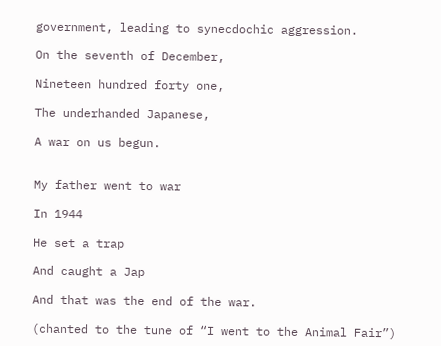government, leading to synecdochic aggression.

On the seventh of December,

Nineteen hundred forty one,

The underhanded Japanese,

A war on us begun.


My father went to war

In 1944

He set a trap

And caught a Jap

And that was the end of the war.

(chanted to the tune of “I went to the Animal Fair”)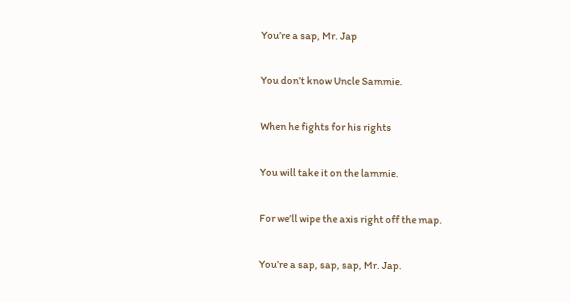You’re a sap, Mr. Jap

You don’t know Uncle Sammie.

When he fights for his rights

You will take it on the lammie.

For we’ll wipe the axis right off the map.

You’re a sap, sap, sap, Mr. Jap.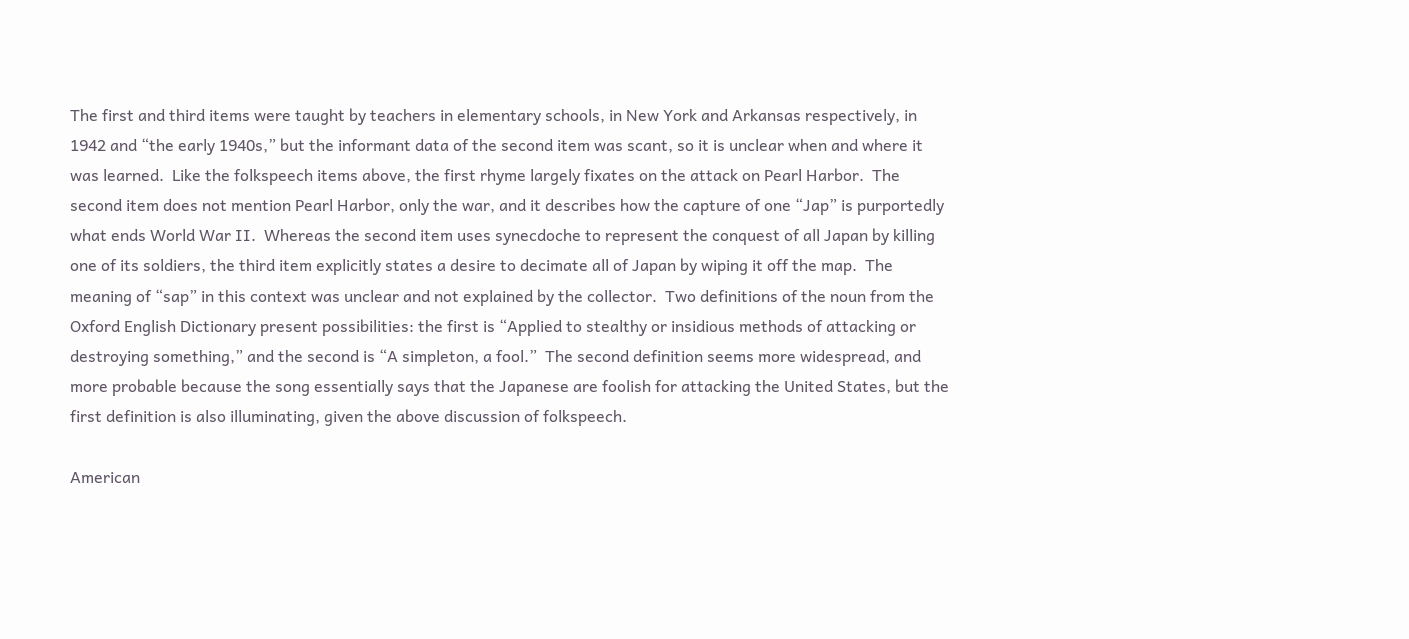The first and third items were taught by teachers in elementary schools, in New York and Arkansas respectively, in 1942 and “the early 1940s,” but the informant data of the second item was scant, so it is unclear when and where it was learned.  Like the folkspeech items above, the first rhyme largely fixates on the attack on Pearl Harbor.  The second item does not mention Pearl Harbor, only the war, and it describes how the capture of one “Jap” is purportedly what ends World War II.  Whereas the second item uses synecdoche to represent the conquest of all Japan by killing one of its soldiers, the third item explicitly states a desire to decimate all of Japan by wiping it off the map.  The meaning of “sap” in this context was unclear and not explained by the collector.  Two definitions of the noun from the Oxford English Dictionary present possibilities: the first is “Applied to stealthy or insidious methods of attacking or destroying something,” and the second is “A simpleton, a fool.”  The second definition seems more widespread, and more probable because the song essentially says that the Japanese are foolish for attacking the United States, but the first definition is also illuminating, given the above discussion of folkspeech.

American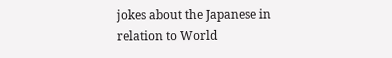jokes about the Japanese in relation to World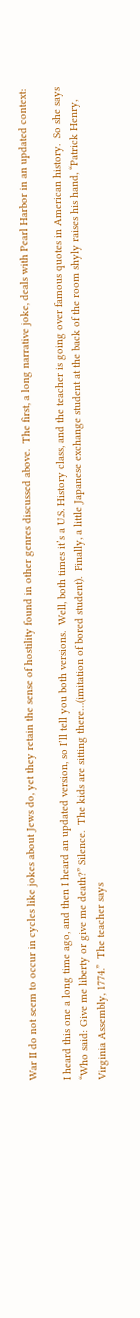War II do not seem to occur in cycles like jokes about Jews do, yet they retain the sense of hostility found in other genres discussed above.  The first, a long narrative joke, deals with Pearl Harbor in an updated context:

I heard this one a long time ago, and then I heard an updated version, so I’ll tell you both versions.  Well, both times it’s a U.S. History class, and the teacher is going over famous quotes in American history.  So she says “Who said: Give me liberty or give me death?” Silence.  The kids are sitting there…(imitation of bored student).  Finally, a little Japanese exchange student at the back of the room shyly raises his hand, “Patrick Henry, Virginia Assembly, 1774.”  The teacher says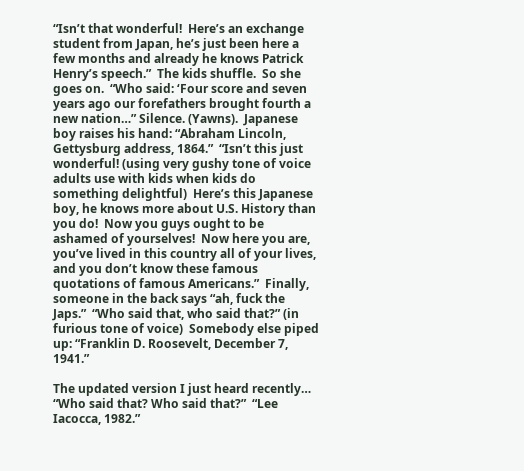“Isn’t that wonderful!  Here’s an exchange student from Japan, he’s just been here a few months and already he knows Patrick Henry’s speech.”  The kids shuffle.  So she goes on.  “Who said: ‘Four score and seven years ago our forefathers brought fourth a new nation…” Silence. (Yawns).  Japanese boy raises his hand: “Abraham Lincoln, Gettysburg address, 1864.”  “Isn’t this just wonderful! (using very gushy tone of voice adults use with kids when kids do something delightful)  Here’s this Japanese boy, he knows more about U.S. History than you do!  Now you guys ought to be ashamed of yourselves!  Now here you are, you’ve lived in this country all of your lives, and you don’t know these famous quotations of famous Americans.”  Finally, someone in the back says “ah, fuck the Japs.”  “Who said that, who said that?” (in furious tone of voice)  Somebody else piped up: “Franklin D. Roosevelt, December 7, 1941.”

The updated version I just heard recently… “Who said that? Who said that?”  “Lee Iacocca, 1982.”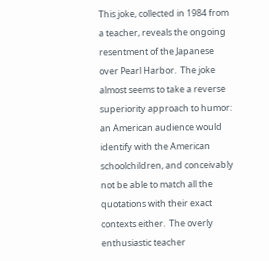This joke, collected in 1984 from a teacher, reveals the ongoing resentment of the Japanese over Pearl Harbor.  The joke almost seems to take a reverse superiority approach to humor: an American audience would identify with the American schoolchildren, and conceivably not be able to match all the quotations with their exact contexts either.  The overly enthusiastic teacher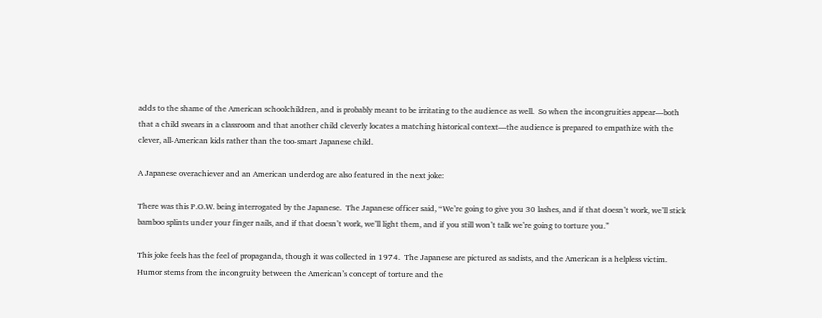adds to the shame of the American schoolchildren, and is probably meant to be irritating to the audience as well.  So when the incongruities appear—both that a child swears in a classroom and that another child cleverly locates a matching historical context—the audience is prepared to empathize with the clever, all-American kids rather than the too-smart Japanese child.

A Japanese overachiever and an American underdog are also featured in the next joke:

There was this P.O.W. being interrogated by the Japanese.  The Japanese officer said, “We’re going to give you 30 lashes, and if that doesn’t work, we’ll stick bamboo splints under your finger nails, and if that doesn’t work, we’ll light them, and if you still won’t talk we’re going to torture you.”

This joke feels has the feel of propaganda, though it was collected in 1974.  The Japanese are pictured as sadists, and the American is a helpless victim.  Humor stems from the incongruity between the American’s concept of torture and the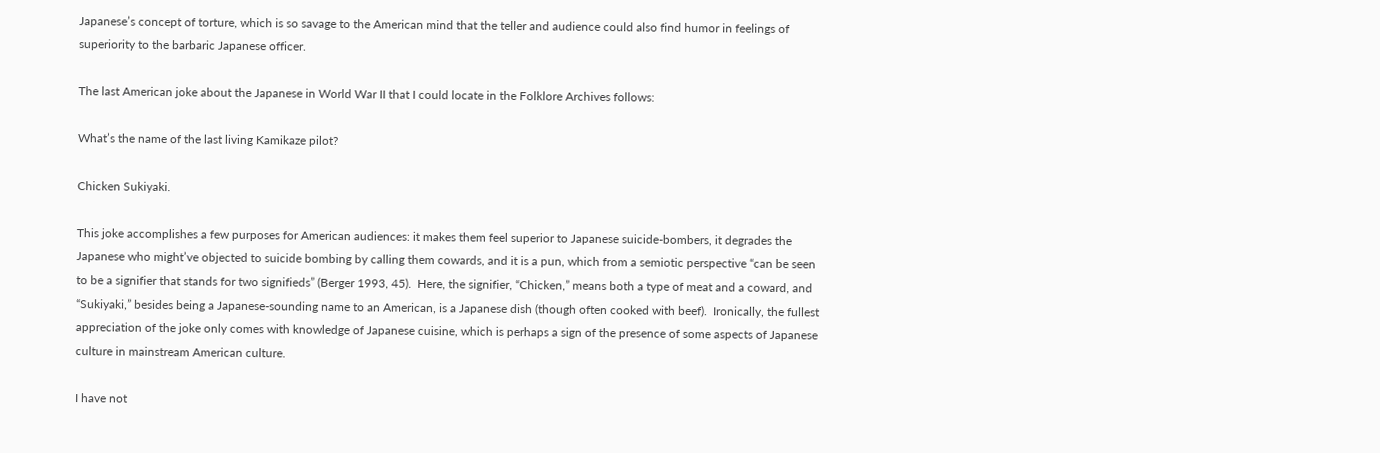Japanese’s concept of torture, which is so savage to the American mind that the teller and audience could also find humor in feelings of superiority to the barbaric Japanese officer.

The last American joke about the Japanese in World War II that I could locate in the Folklore Archives follows:

What’s the name of the last living Kamikaze pilot?

Chicken Sukiyaki.

This joke accomplishes a few purposes for American audiences: it makes them feel superior to Japanese suicide-bombers, it degrades the Japanese who might’ve objected to suicide bombing by calling them cowards, and it is a pun, which from a semiotic perspective “can be seen to be a signifier that stands for two signifieds” (Berger 1993, 45).  Here, the signifier, “Chicken,” means both a type of meat and a coward, and “Sukiyaki,” besides being a Japanese-sounding name to an American, is a Japanese dish (though often cooked with beef).  Ironically, the fullest appreciation of the joke only comes with knowledge of Japanese cuisine, which is perhaps a sign of the presence of some aspects of Japanese culture in mainstream American culture.

I have not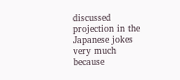discussed projection in the Japanese jokes very much because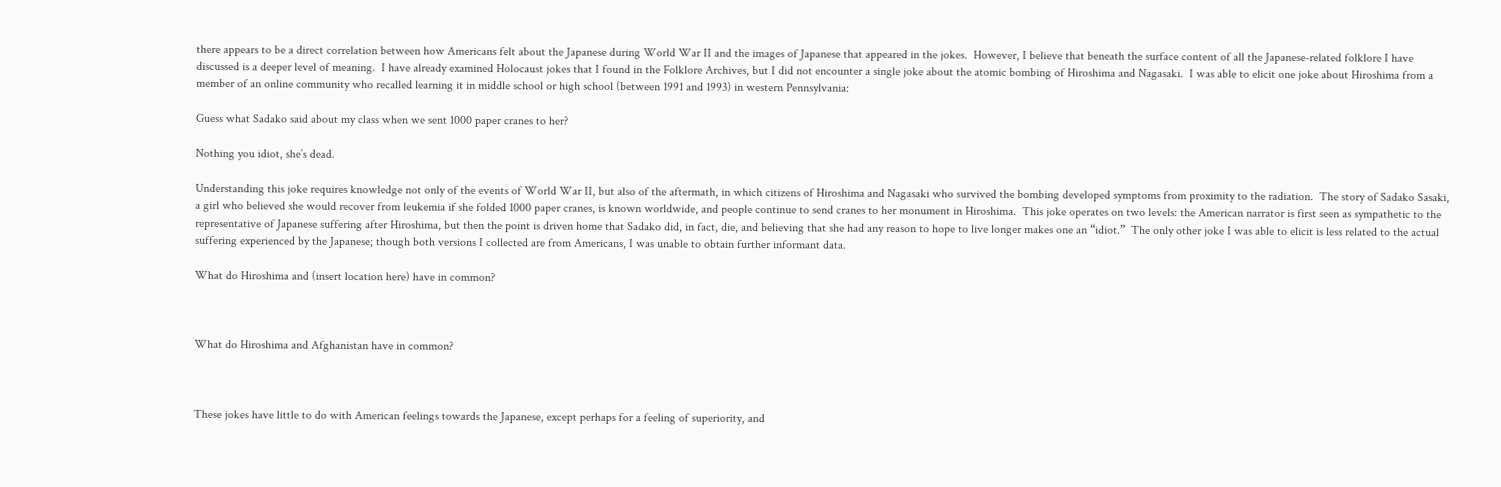there appears to be a direct correlation between how Americans felt about the Japanese during World War II and the images of Japanese that appeared in the jokes.  However, I believe that beneath the surface content of all the Japanese-related folklore I have discussed is a deeper level of meaning.  I have already examined Holocaust jokes that I found in the Folklore Archives, but I did not encounter a single joke about the atomic bombing of Hiroshima and Nagasaki.  I was able to elicit one joke about Hiroshima from a member of an online community who recalled learning it in middle school or high school (between 1991 and 1993) in western Pennsylvania:

Guess what Sadako said about my class when we sent 1000 paper cranes to her?

Nothing you idiot, she’s dead.

Understanding this joke requires knowledge not only of the events of World War II, but also of the aftermath, in which citizens of Hiroshima and Nagasaki who survived the bombing developed symptoms from proximity to the radiation.  The story of Sadako Sasaki, a girl who believed she would recover from leukemia if she folded 1000 paper cranes, is known worldwide, and people continue to send cranes to her monument in Hiroshima.  This joke operates on two levels: the American narrator is first seen as sympathetic to the representative of Japanese suffering after Hiroshima, but then the point is driven home that Sadako did, in fact, die, and believing that she had any reason to hope to live longer makes one an “idiot.”  The only other joke I was able to elicit is less related to the actual suffering experienced by the Japanese; though both versions I collected are from Americans, I was unable to obtain further informant data.

What do Hiroshima and (insert location here) have in common?



What do Hiroshima and Afghanistan have in common?



These jokes have little to do with American feelings towards the Japanese, except perhaps for a feeling of superiority, and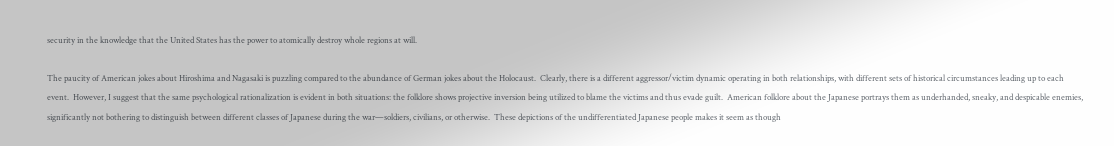security in the knowledge that the United States has the power to atomically destroy whole regions at will.

The paucity of American jokes about Hiroshima and Nagasaki is puzzling compared to the abundance of German jokes about the Holocaust.  Clearly, there is a different aggressor/victim dynamic operating in both relationships, with different sets of historical circumstances leading up to each event.  However, I suggest that the same psychological rationalization is evident in both situations: the folklore shows projective inversion being utilized to blame the victims and thus evade guilt.  American folklore about the Japanese portrays them as underhanded, sneaky, and despicable enemies, significantly not bothering to distinguish between different classes of Japanese during the war—soldiers, civilians, or otherwise.  These depictions of the undifferentiated Japanese people makes it seem as though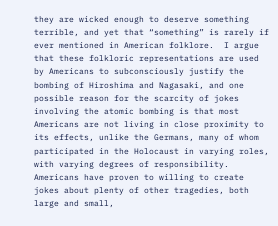they are wicked enough to deserve something terrible, and yet that “something” is rarely if ever mentioned in American folklore.  I argue that these folkloric representations are used by Americans to subconsciously justify the bombing of Hiroshima and Nagasaki, and one possible reason for the scarcity of jokes involving the atomic bombing is that most Americans are not living in close proximity to its effects, unlike the Germans, many of whom participated in the Holocaust in varying roles, with varying degrees of responsibility.  Americans have proven to willing to create jokes about plenty of other tragedies, both large and small,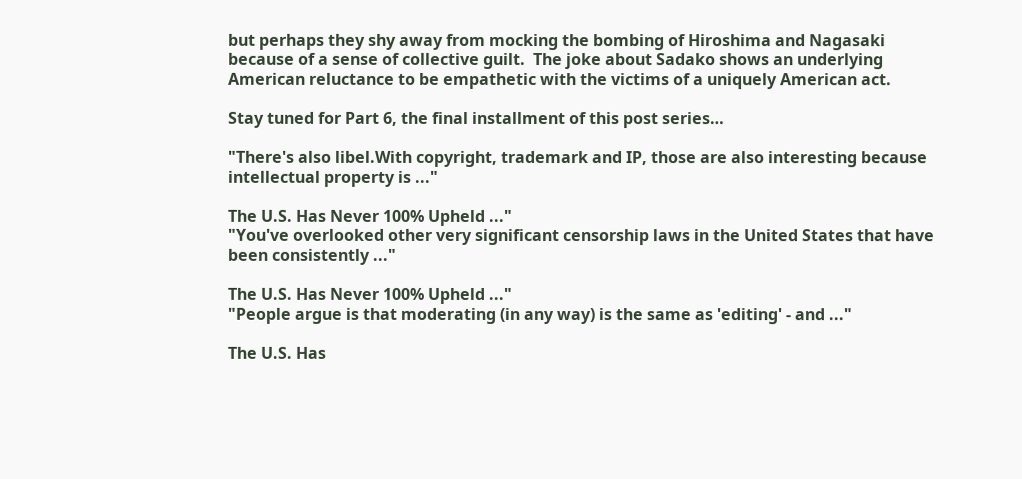but perhaps they shy away from mocking the bombing of Hiroshima and Nagasaki because of a sense of collective guilt.  The joke about Sadako shows an underlying American reluctance to be empathetic with the victims of a uniquely American act.

Stay tuned for Part 6, the final installment of this post series…

"There's also libel.With copyright, trademark and IP, those are also interesting because intellectual property is ..."

The U.S. Has Never 100% Upheld ..."
"You've overlooked other very significant censorship laws in the United States that have been consistently ..."

The U.S. Has Never 100% Upheld ..."
"People argue is that moderating (in any way) is the same as 'editing' - and ..."

The U.S. Has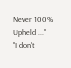Never 100% Upheld ..."
"I don't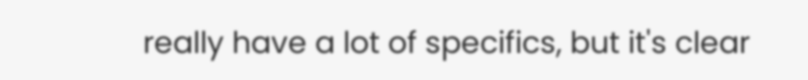really have a lot of specifics, but it's clear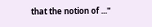that the notion of ..."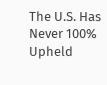The U.S. Has Never 100% Upheld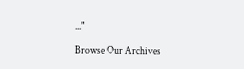..."

Browse Our Archives